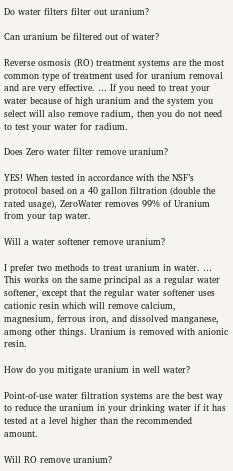Do water filters filter out uranium?

Can uranium be filtered out of water?

Reverse osmosis (RO) treatment systems are the most common type of treatment used for uranium removal and are very effective. … If you need to treat your water because of high uranium and the system you select will also remove radium, then you do not need to test your water for radium.

Does Zero water filter remove uranium?

YES! When tested in accordance with the NSF’s protocol based on a 40 gallon filtration (double the rated usage), ZeroWater removes 99% of Uranium from your tap water.

Will a water softener remove uranium?

I prefer two methods to treat uranium in water. … This works on the same principal as a regular water softener, except that the regular water softener uses cationic resin which will remove calcium, magnesium, ferrous iron, and dissolved manganese, among other things. Uranium is removed with anionic resin.

How do you mitigate uranium in well water?

Point-of-use water filtration systems are the best way to reduce the uranium in your drinking water if it has tested at a level higher than the recommended amount.

Will RO remove uranium?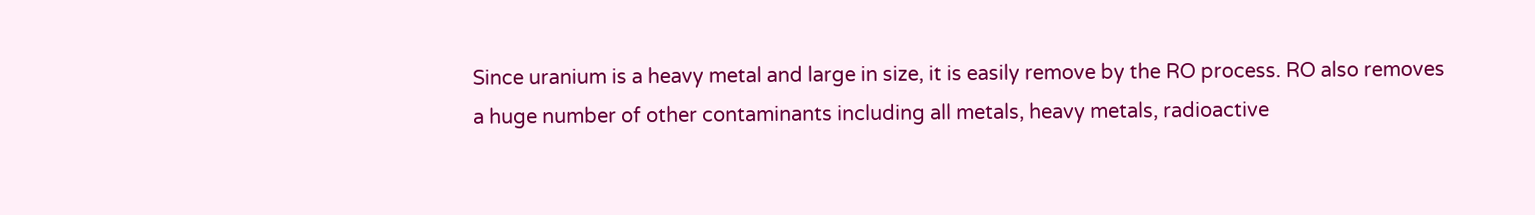Since uranium is a heavy metal and large in size, it is easily remove by the RO process. RO also removes a huge number of other contaminants including all metals, heavy metals, radioactive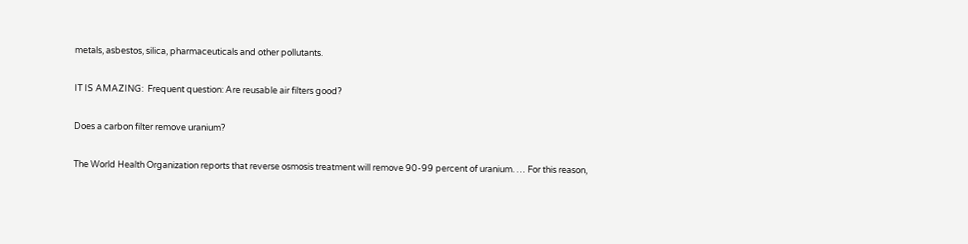metals, asbestos, silica, pharmaceuticals and other pollutants.

IT IS AMAZING:  Frequent question: Are reusable air filters good?

Does a carbon filter remove uranium?

The World Health Organization reports that reverse osmosis treatment will remove 90-99 percent of uranium. … For this reason,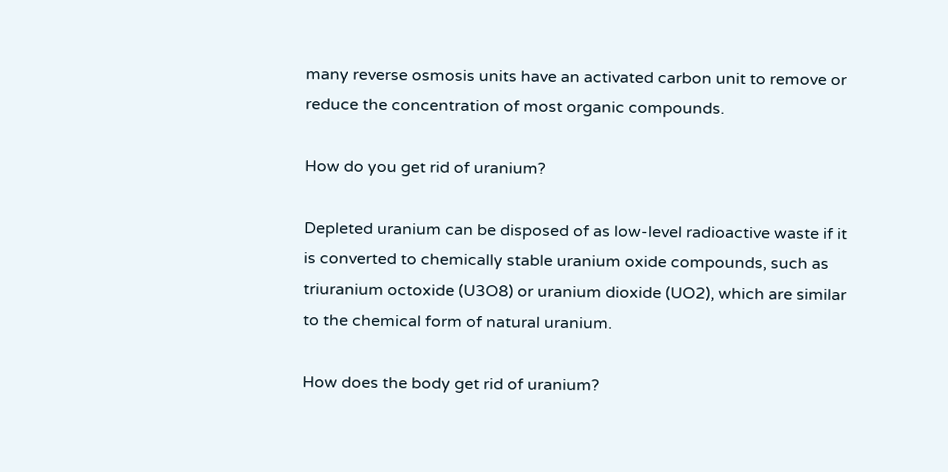many reverse osmosis units have an activated carbon unit to remove or reduce the concentration of most organic compounds.

How do you get rid of uranium?

Depleted uranium can be disposed of as low-level radioactive waste if it is converted to chemically stable uranium oxide compounds, such as triuranium octoxide (U3O8) or uranium dioxide (UO2), which are similar to the chemical form of natural uranium.

How does the body get rid of uranium?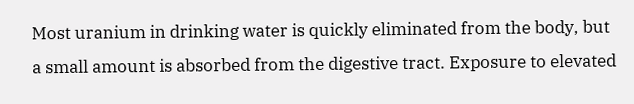Most uranium in drinking water is quickly eliminated from the body, but a small amount is absorbed from the digestive tract. Exposure to elevated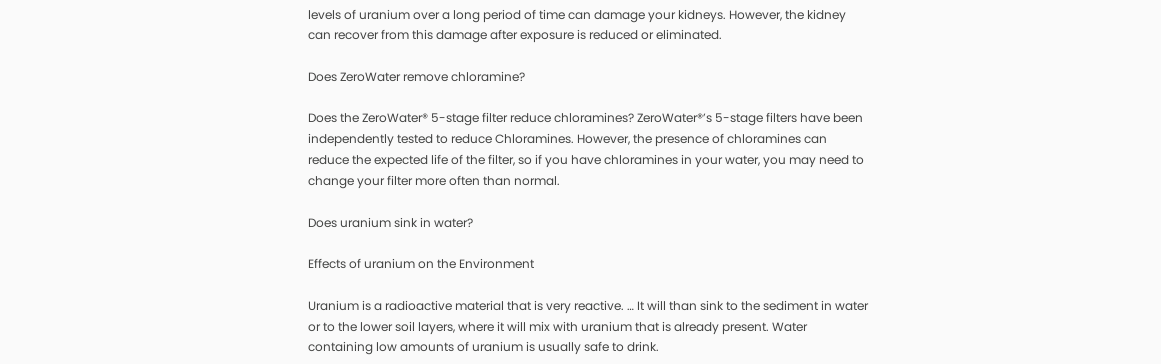levels of uranium over a long period of time can damage your kidneys. However, the kidney can recover from this damage after exposure is reduced or eliminated.

Does ZeroWater remove chloramine?

Does the ZeroWater® 5-stage filter reduce chloramines? ZeroWater®’s 5-stage filters have been independently tested to reduce Chloramines. However, the presence of chloramines can reduce the expected life of the filter, so if you have chloramines in your water, you may need to change your filter more often than normal.

Does uranium sink in water?

Effects of uranium on the Environment

Uranium is a radioactive material that is very reactive. … It will than sink to the sediment in water or to the lower soil layers, where it will mix with uranium that is already present. Water containing low amounts of uranium is usually safe to drink.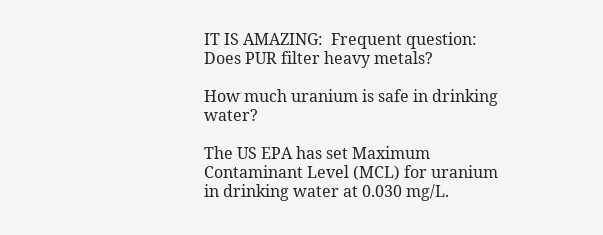IT IS AMAZING:  Frequent question: Does PUR filter heavy metals?

How much uranium is safe in drinking water?

The US EPA has set Maximum Contaminant Level (MCL) for uranium in drinking water at 0.030 mg/L.